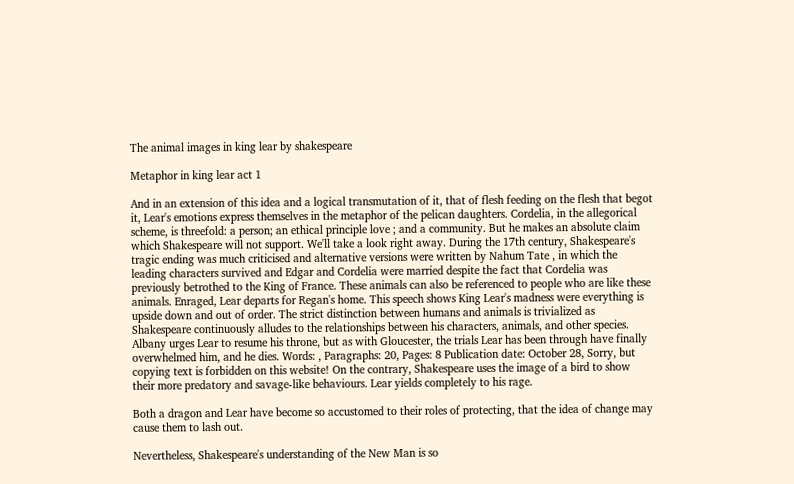The animal images in king lear by shakespeare

Metaphor in king lear act 1

And in an extension of this idea and a logical transmutation of it, that of flesh feeding on the flesh that begot it, Lear's emotions express themselves in the metaphor of the pelican daughters. Cordelia, in the allegorical scheme, is threefold: a person; an ethical principle love ; and a community. But he makes an absolute claim which Shakespeare will not support. We'll take a look right away. During the 17th century, Shakespeare's tragic ending was much criticised and alternative versions were written by Nahum Tate , in which the leading characters survived and Edgar and Cordelia were married despite the fact that Cordelia was previously betrothed to the King of France. These animals can also be referenced to people who are like these animals. Enraged, Lear departs for Regan's home. This speech shows King Lear's madness were everything is upside down and out of order. The strict distinction between humans and animals is trivialized as Shakespeare continuously alludes to the relationships between his characters, animals, and other species. Albany urges Lear to resume his throne, but as with Gloucester, the trials Lear has been through have finally overwhelmed him, and he dies. Words: , Paragraphs: 20, Pages: 8 Publication date: October 28, Sorry, but copying text is forbidden on this website! On the contrary, Shakespeare uses the image of a bird to show their more predatory and savage-like behaviours. Lear yields completely to his rage.

Both a dragon and Lear have become so accustomed to their roles of protecting, that the idea of change may cause them to lash out.

Nevertheless, Shakespeare's understanding of the New Man is so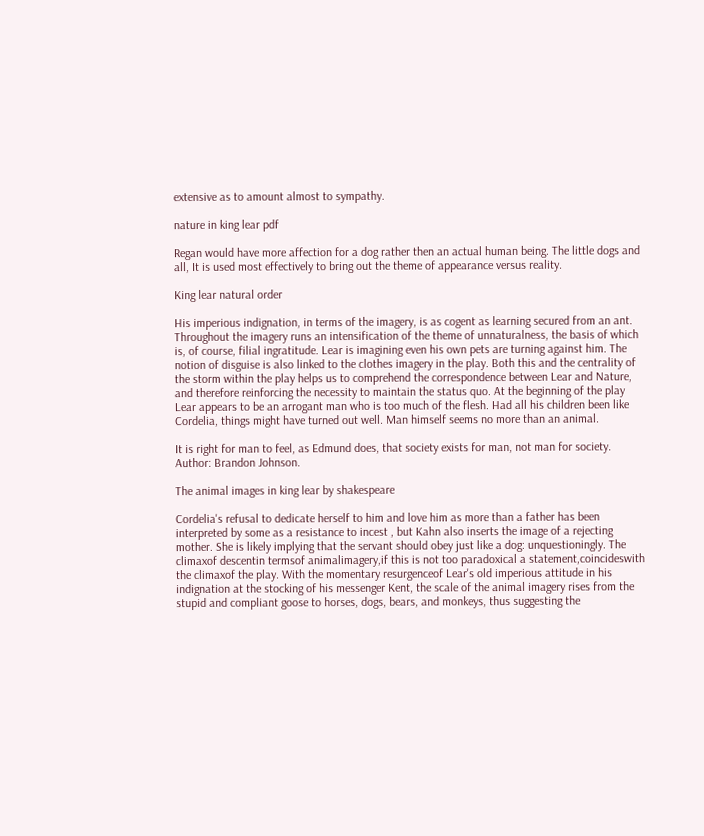extensive as to amount almost to sympathy.

nature in king lear pdf

Regan would have more affection for a dog rather then an actual human being. The little dogs and all, It is used most effectively to bring out the theme of appearance versus reality.

King lear natural order

His imperious indignation, in terms of the imagery, is as cogent as learning secured from an ant. Throughout the imagery runs an intensification of the theme of unnaturalness, the basis of which is, of course, filial ingratitude. Lear is imagining even his own pets are turning against him. The notion of disguise is also linked to the clothes imagery in the play. Both this and the centrality of the storm within the play helps us to comprehend the correspondence between Lear and Nature, and therefore reinforcing the necessity to maintain the status quo. At the beginning of the play Lear appears to be an arrogant man who is too much of the flesh. Had all his children been like Cordelia, things might have turned out well. Man himself seems no more than an animal.

It is right for man to feel, as Edmund does, that society exists for man, not man for society. Author: Brandon Johnson.

The animal images in king lear by shakespeare

Cordelia's refusal to dedicate herself to him and love him as more than a father has been interpreted by some as a resistance to incest , but Kahn also inserts the image of a rejecting mother. She is likely implying that the servant should obey just like a dog: unquestioningly. The climaxof descentin termsof animalimagery,if this is not too paradoxical a statement,coincideswith the climaxof the play. With the momentary resurgenceof Lear's old imperious attitude in his indignation at the stocking of his messenger Kent, the scale of the animal imagery rises from the stupid and compliant goose to horses, dogs, bears, and monkeys, thus suggesting the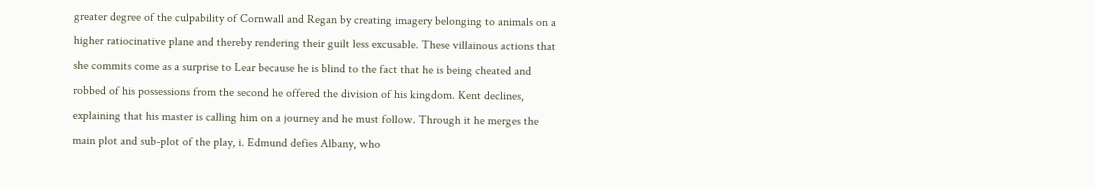greater degree of the culpability of Cornwall and Regan by creating imagery belonging to animals on a higher ratiocinative plane and thereby rendering their guilt less excusable. These villainous actions that she commits come as a surprise to Lear because he is blind to the fact that he is being cheated and robbed of his possessions from the second he offered the division of his kingdom. Kent declines, explaining that his master is calling him on a journey and he must follow. Through it he merges the main plot and sub-plot of the play, i. Edmund defies Albany, who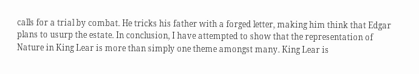calls for a trial by combat. He tricks his father with a forged letter, making him think that Edgar plans to usurp the estate. In conclusion, I have attempted to show that the representation of Nature in King Lear is more than simply one theme amongst many. King Lear is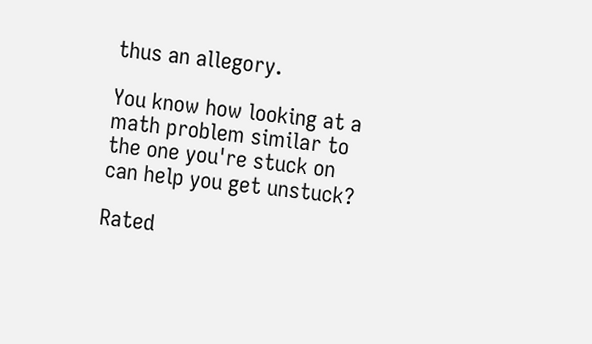thus an allegory.

You know how looking at a math problem similar to the one you're stuck on can help you get unstuck?

Rated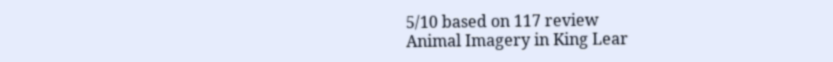5/10 based on 117 review
Animal Imagery in King Lear